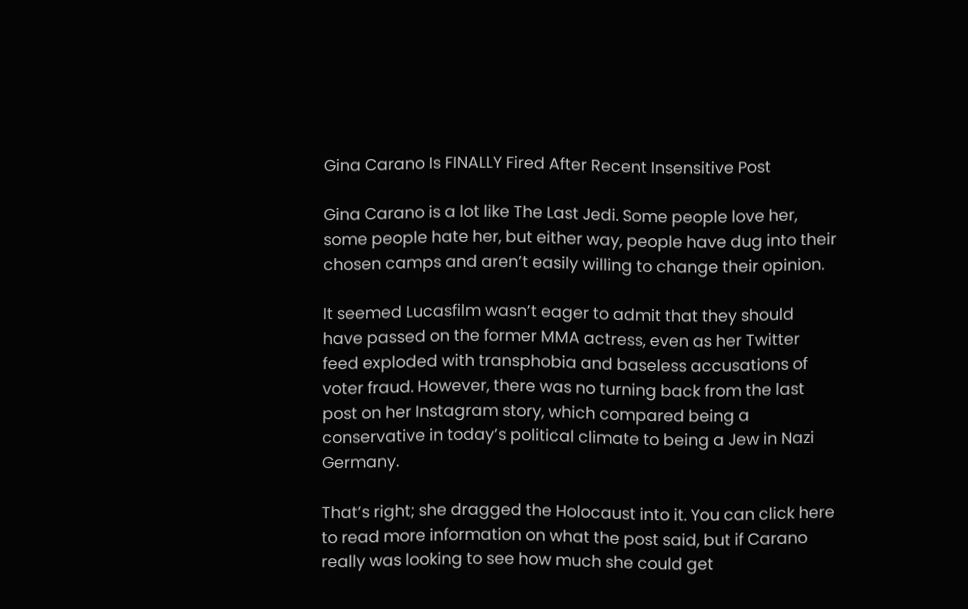Gina Carano Is FINALLY Fired After Recent Insensitive Post

Gina Carano is a lot like The Last Jedi. Some people love her, some people hate her, but either way, people have dug into their chosen camps and aren’t easily willing to change their opinion.

It seemed Lucasfilm wasn’t eager to admit that they should have passed on the former MMA actress, even as her Twitter feed exploded with transphobia and baseless accusations of voter fraud. However, there was no turning back from the last post on her Instagram story, which compared being a conservative in today’s political climate to being a Jew in Nazi Germany.

That’s right; she dragged the Holocaust into it. You can click here to read more information on what the post said, but if Carano really was looking to see how much she could get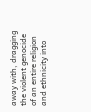away with, dragging the violent genocide of an entire religion and ethnicity into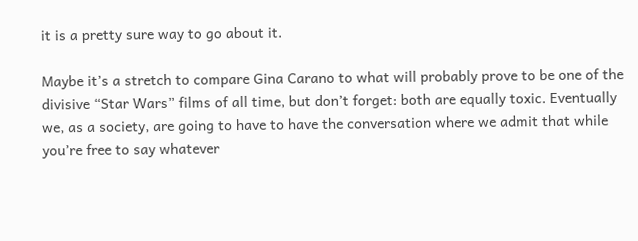it is a pretty sure way to go about it.

Maybe it’s a stretch to compare Gina Carano to what will probably prove to be one of the divisive “Star Wars” films of all time, but don’t forget: both are equally toxic. Eventually we, as a society, are going to have to have the conversation where we admit that while you’re free to say whatever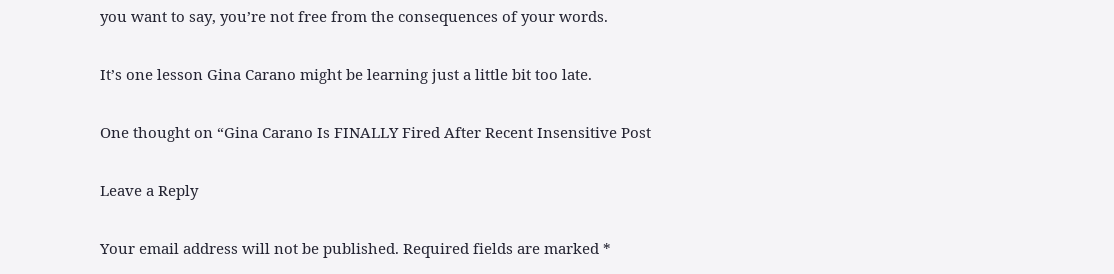you want to say, you’re not free from the consequences of your words.

It’s one lesson Gina Carano might be learning just a little bit too late.

One thought on “Gina Carano Is FINALLY Fired After Recent Insensitive Post

Leave a Reply

Your email address will not be published. Required fields are marked *